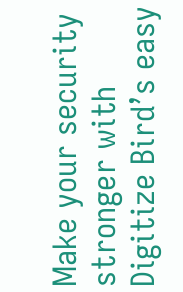Make your security stronger with Digitize Bird’s easy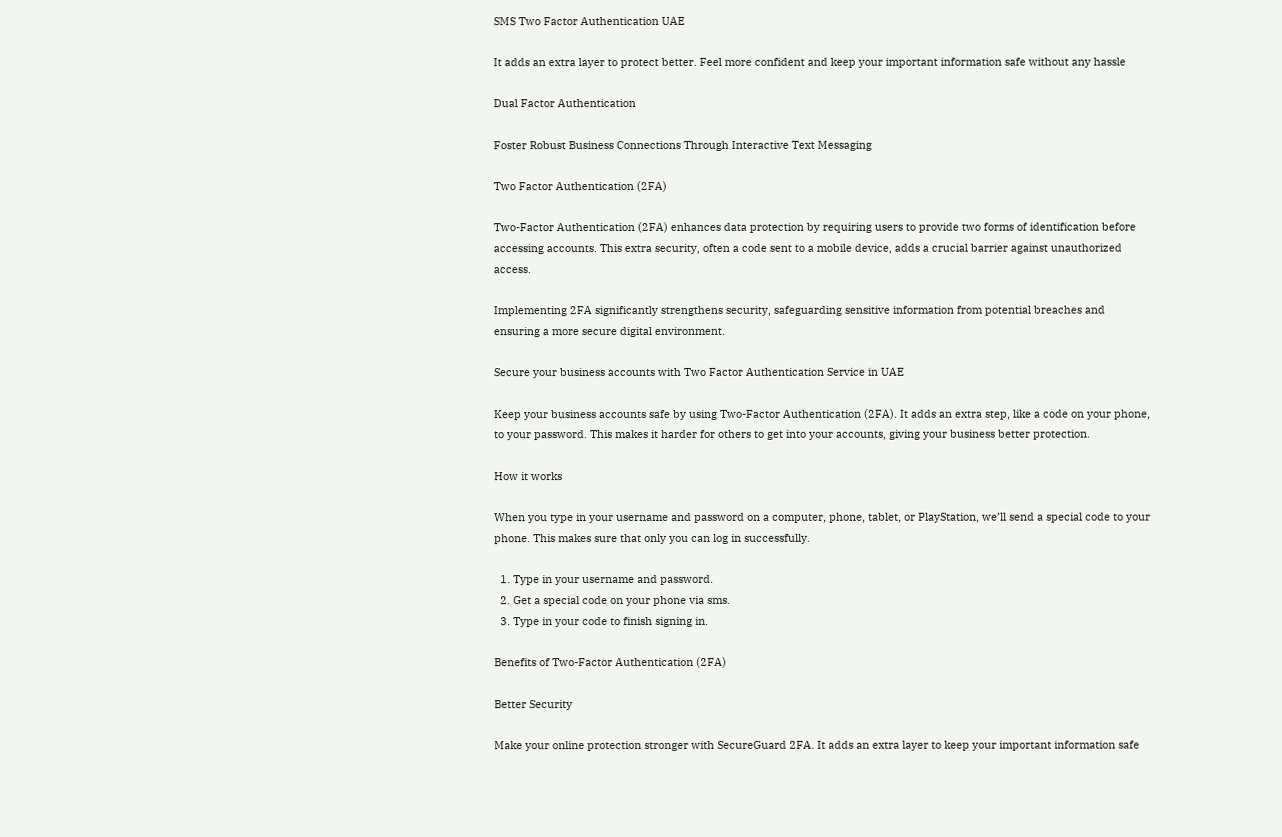SMS Two Factor Authentication UAE

It adds an extra layer to protect better. Feel more confident and keep your important information safe without any hassle

Dual Factor Authentication

Foster Robust Business Connections Through Interactive Text Messaging

Two Factor Authentication (2FA)

Two-Factor Authentication (2FA) enhances data protection by requiring users to provide two forms of identification before accessing accounts. This extra security, often a code sent to a mobile device, adds a crucial barrier against unauthorized access.

Implementing 2FA significantly strengthens security, safeguarding sensitive information from potential breaches and ensuring a more secure digital environment.

Secure your business accounts with Two Factor Authentication Service in UAE

Keep your business accounts safe by using Two-Factor Authentication (2FA). It adds an extra step, like a code on your phone, to your password. This makes it harder for others to get into your accounts, giving your business better protection.

How it works

When you type in your username and password on a computer, phone, tablet, or PlayStation, we’ll send a special code to your phone. This makes sure that only you can log in successfully.

  1. Type in your username and password.
  2. Get a special code on your phone via sms.
  3. Type in your code to finish signing in.

Benefits of Two-Factor Authentication (2FA)

Better Security

Make your online protection stronger with SecureGuard 2FA. It adds an extra layer to keep your important information safe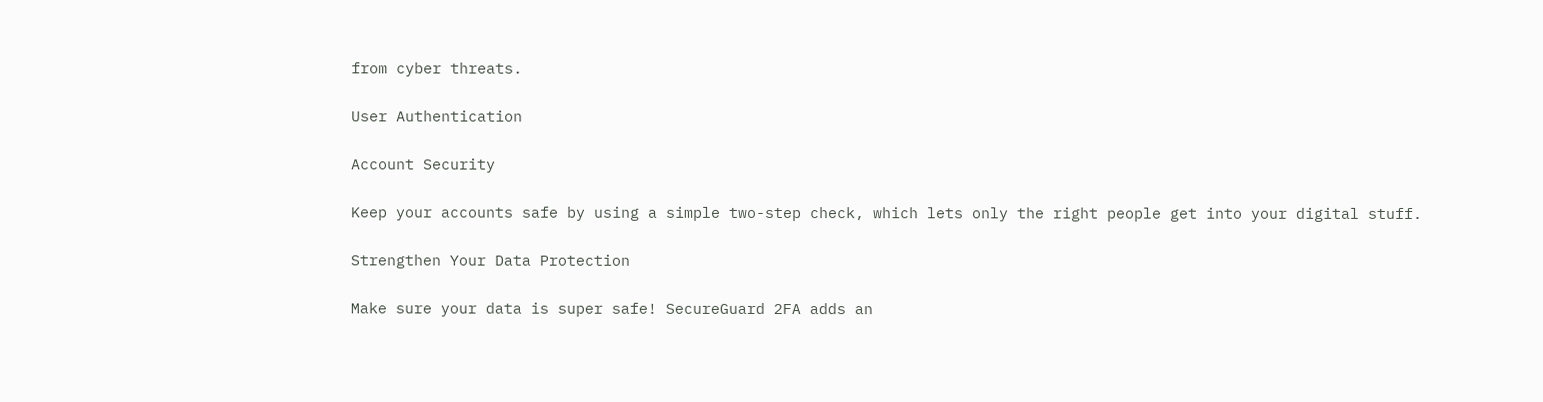from cyber threats.

User Authentication

Account Security

Keep your accounts safe by using a simple two-step check, which lets only the right people get into your digital stuff.

Strengthen Your Data Protection

Make sure your data is super safe! SecureGuard 2FA adds an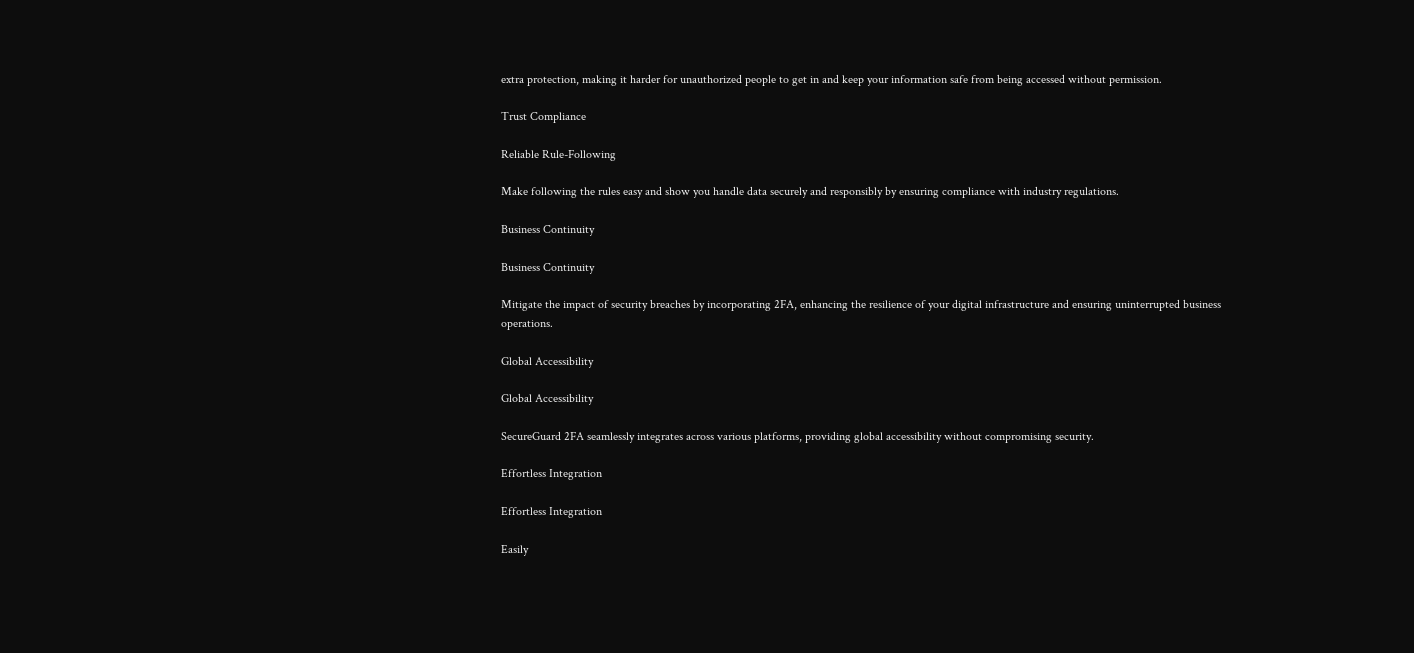extra protection, making it harder for unauthorized people to get in and keep your information safe from being accessed without permission.

Trust Compliance

Reliable Rule-Following

Make following the rules easy and show you handle data securely and responsibly by ensuring compliance with industry regulations.

Business Continuity

Business Continuity

Mitigate the impact of security breaches by incorporating 2FA, enhancing the resilience of your digital infrastructure and ensuring uninterrupted business operations.

Global Accessibility

Global Accessibility

SecureGuard 2FA seamlessly integrates across various platforms, providing global accessibility without compromising security.

Effortless Integration

Effortless Integration

Easily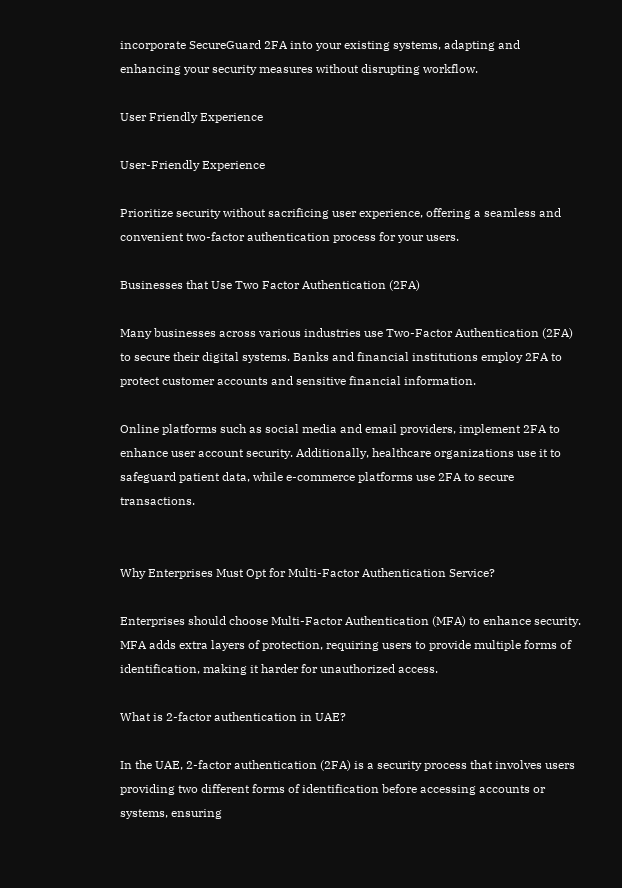incorporate SecureGuard 2FA into your existing systems, adapting and enhancing your security measures without disrupting workflow.

User Friendly Experience

User-Friendly Experience

Prioritize security without sacrificing user experience, offering a seamless and convenient two-factor authentication process for your users.

Businesses that Use Two Factor Authentication (2FA)

Many businesses across various industries use Two-Factor Authentication (2FA) to secure their digital systems. Banks and financial institutions employ 2FA to protect customer accounts and sensitive financial information.

Online platforms such as social media and email providers, implement 2FA to enhance user account security. Additionally, healthcare organizations use it to safeguard patient data, while e-commerce platforms use 2FA to secure transactions.


Why Enterprises Must Opt for Multi-Factor Authentication Service?

Enterprises should choose Multi-Factor Authentication (MFA) to enhance security. MFA adds extra layers of protection, requiring users to provide multiple forms of identification, making it harder for unauthorized access.

What is 2-factor authentication in UAE?

In the UAE, 2-factor authentication (2FA) is a security process that involves users providing two different forms of identification before accessing accounts or systems, ensuring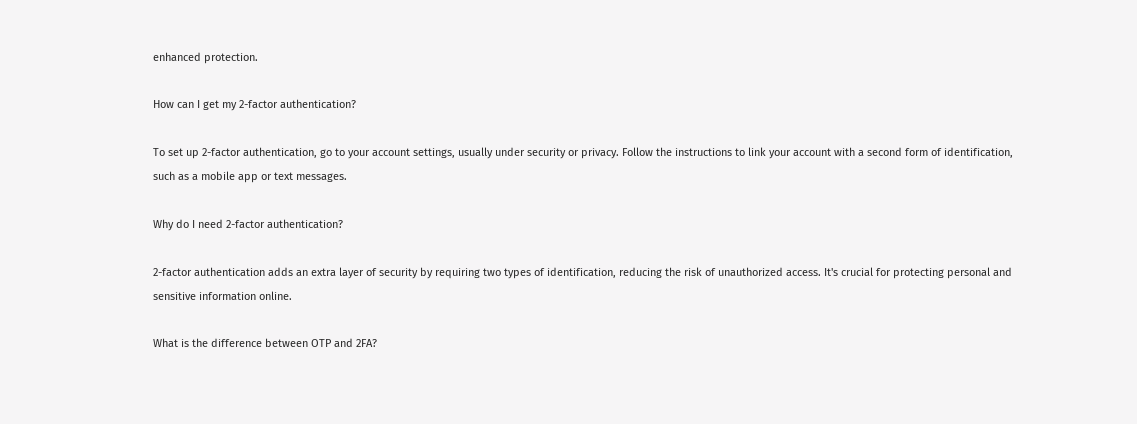enhanced protection.

How can I get my 2-factor authentication?

To set up 2-factor authentication, go to your account settings, usually under security or privacy. Follow the instructions to link your account with a second form of identification, such as a mobile app or text messages.

Why do I need 2-factor authentication?

2-factor authentication adds an extra layer of security by requiring two types of identification, reducing the risk of unauthorized access. It's crucial for protecting personal and sensitive information online.

What is the difference between OTP and 2FA?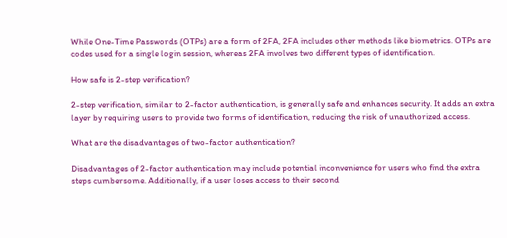While One-Time Passwords (OTPs) are a form of 2FA, 2FA includes other methods like biometrics. OTPs are codes used for a single login session, whereas 2FA involves two different types of identification.

How safe is 2-step verification?

2-step verification, similar to 2-factor authentication, is generally safe and enhances security. It adds an extra layer by requiring users to provide two forms of identification, reducing the risk of unauthorized access.

What are the disadvantages of two-factor authentication?

Disadvantages of 2-factor authentication may include potential inconvenience for users who find the extra steps cumbersome. Additionally, if a user loses access to their second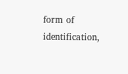form of identification,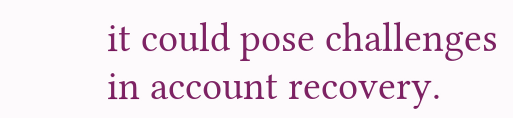it could pose challenges in account recovery.